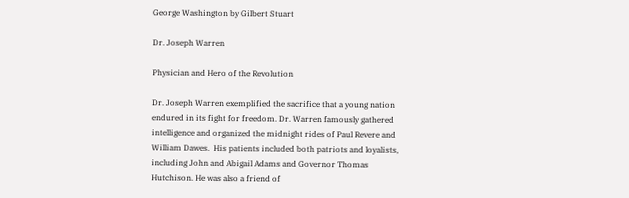George Washington by Gilbert Stuart

Dr. Joseph Warren

Physician and Hero of the Revolution

Dr. Joseph Warren exemplified the sacrifice that a young nation endured in its fight for freedom. Dr. Warren famously gathered intelligence and organized the midnight rides of Paul Revere and William Dawes.  His patients included both patriots and loyalists, including John and Abigail Adams and Governor Thomas Hutchison. He was also a friend of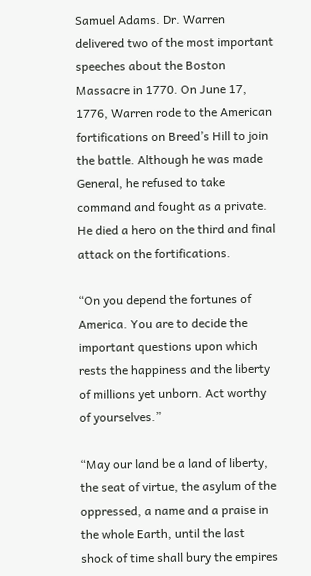Samuel Adams. Dr. Warren delivered two of the most important speeches about the Boston Massacre in 1770. On June 17, 1776, Warren rode to the American fortifications on Breed’s Hill to join the battle. Although he was made General, he refused to take command and fought as a private. He died a hero on the third and final attack on the fortifications.

“On you depend the fortunes of America. You are to decide the important questions upon which rests the happiness and the liberty of millions yet unborn. Act worthy of yourselves.”

“May our land be a land of liberty, the seat of virtue, the asylum of the oppressed, a name and a praise in the whole Earth, until the last shock of time shall bury the empires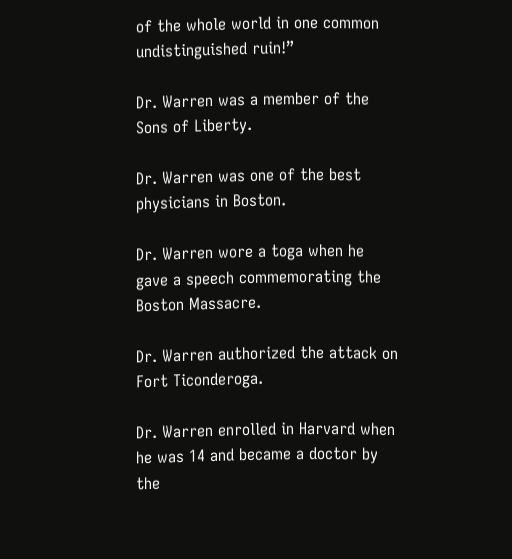of the whole world in one common undistinguished ruin!”

Dr. Warren was a member of the Sons of Liberty.

Dr. Warren was one of the best physicians in Boston.

Dr. Warren wore a toga when he gave a speech commemorating the Boston Massacre.

Dr. Warren authorized the attack on Fort Ticonderoga.

Dr. Warren enrolled in Harvard when he was 14 and became a doctor by the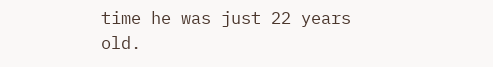time he was just 22 years old.